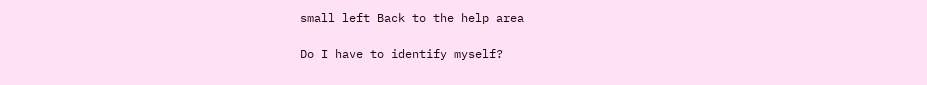small left Back to the help area

Do I have to identify myself?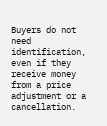Buyers do not need identification, even if they receive money from a price adjustment or a cancellation.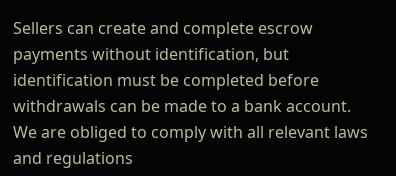Sellers can create and complete escrow payments without identification, but identification must be completed before withdrawals can be made to a bank account. We are obliged to comply with all relevant laws and regulations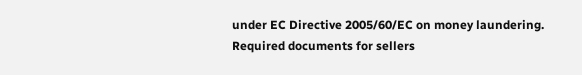under EC Directive 2005/60/EC on money laundering.
Required documents for sellers